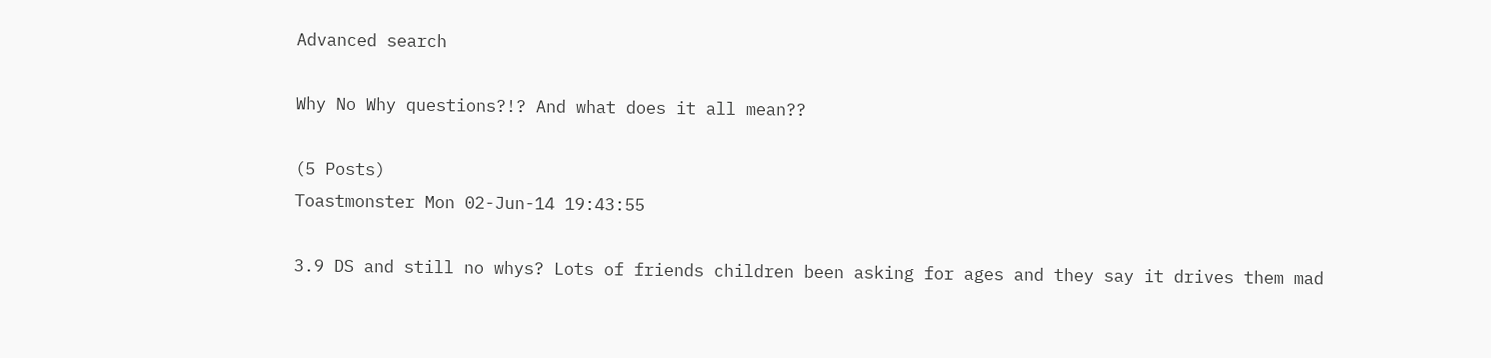Advanced search

Why No Why questions?!? And what does it all mean??

(5 Posts)
Toastmonster Mon 02-Jun-14 19:43:55

3.9 DS and still no whys? Lots of friends children been asking for ages and they say it drives them mad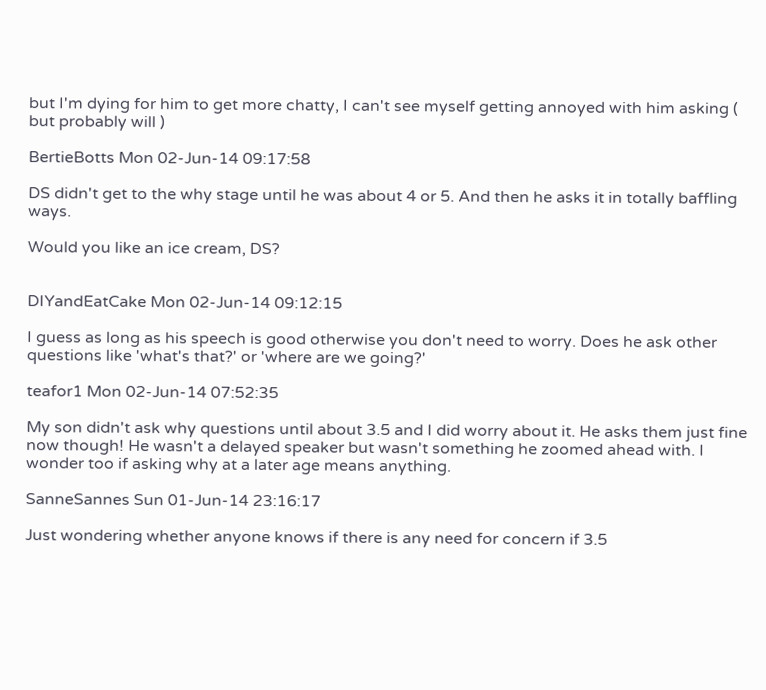but I'm dying for him to get more chatty, I can't see myself getting annoyed with him asking ( but probably will )

BertieBotts Mon 02-Jun-14 09:17:58

DS didn't get to the why stage until he was about 4 or 5. And then he asks it in totally baffling ways.

Would you like an ice cream, DS?


DIYandEatCake Mon 02-Jun-14 09:12:15

I guess as long as his speech is good otherwise you don't need to worry. Does he ask other questions like 'what's that?' or 'where are we going?'

teafor1 Mon 02-Jun-14 07:52:35

My son didn't ask why questions until about 3.5 and I did worry about it. He asks them just fine now though! He wasn't a delayed speaker but wasn't something he zoomed ahead with. I wonder too if asking why at a later age means anything.

SanneSannes Sun 01-Jun-14 23:16:17

Just wondering whether anyone knows if there is any need for concern if 3.5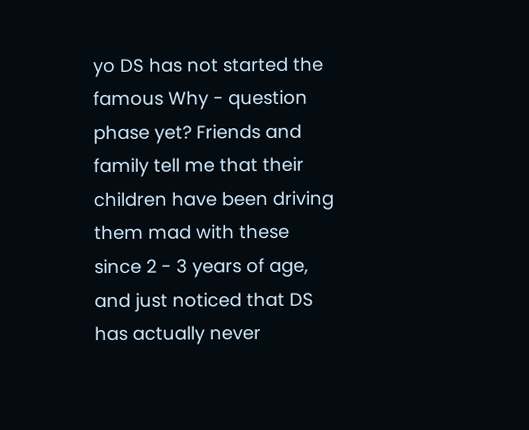yo DS has not started the famous Why - question phase yet? Friends and family tell me that their children have been driving them mad with these since 2 - 3 years of age, and just noticed that DS has actually never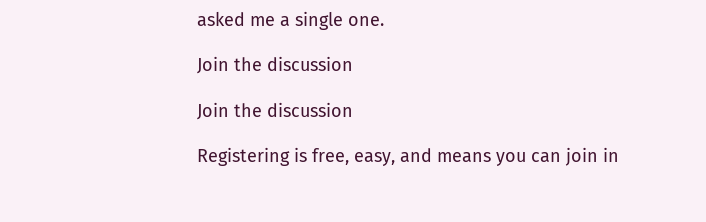asked me a single one.

Join the discussion

Join the discussion

Registering is free, easy, and means you can join in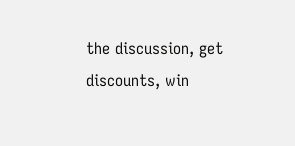the discussion, get discounts, win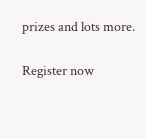prizes and lots more.

Register now